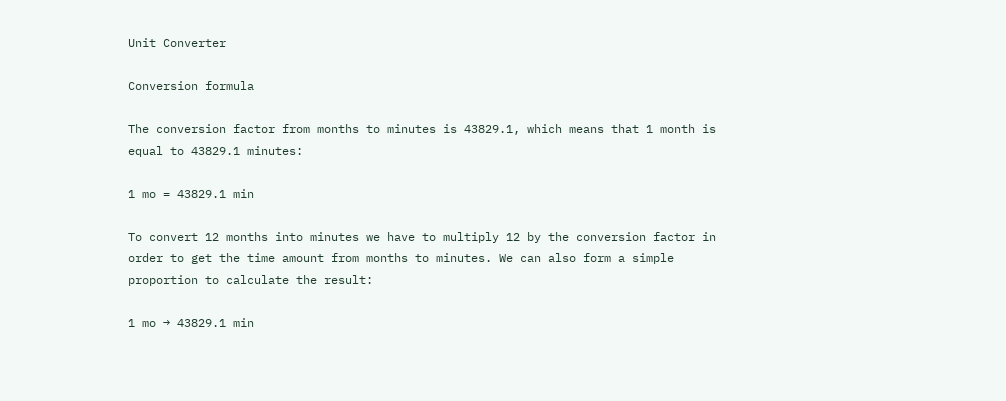Unit Converter

Conversion formula

The conversion factor from months to minutes is 43829.1, which means that 1 month is equal to 43829.1 minutes:

1 mo = 43829.1 min

To convert 12 months into minutes we have to multiply 12 by the conversion factor in order to get the time amount from months to minutes. We can also form a simple proportion to calculate the result:

1 mo → 43829.1 min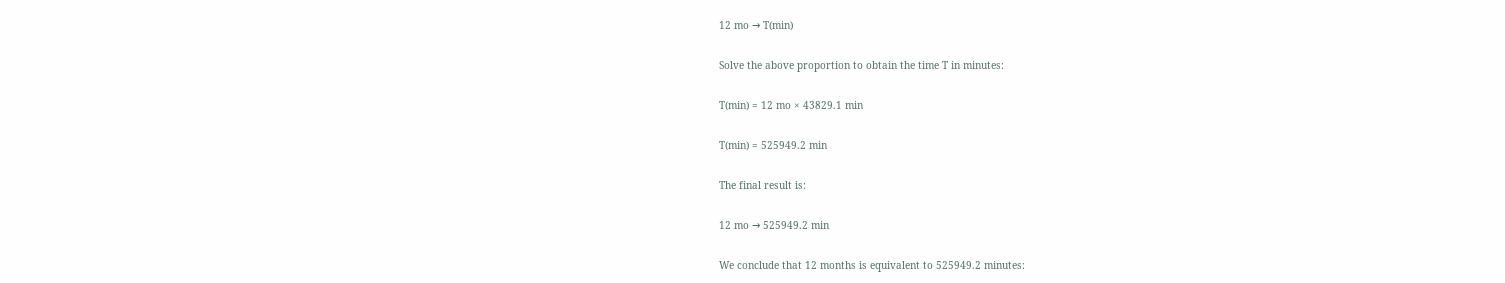12 mo → T(min)

Solve the above proportion to obtain the time T in minutes:

T(min) = 12 mo × 43829.1 min

T(min) = 525949.2 min

The final result is:

12 mo → 525949.2 min

We conclude that 12 months is equivalent to 525949.2 minutes: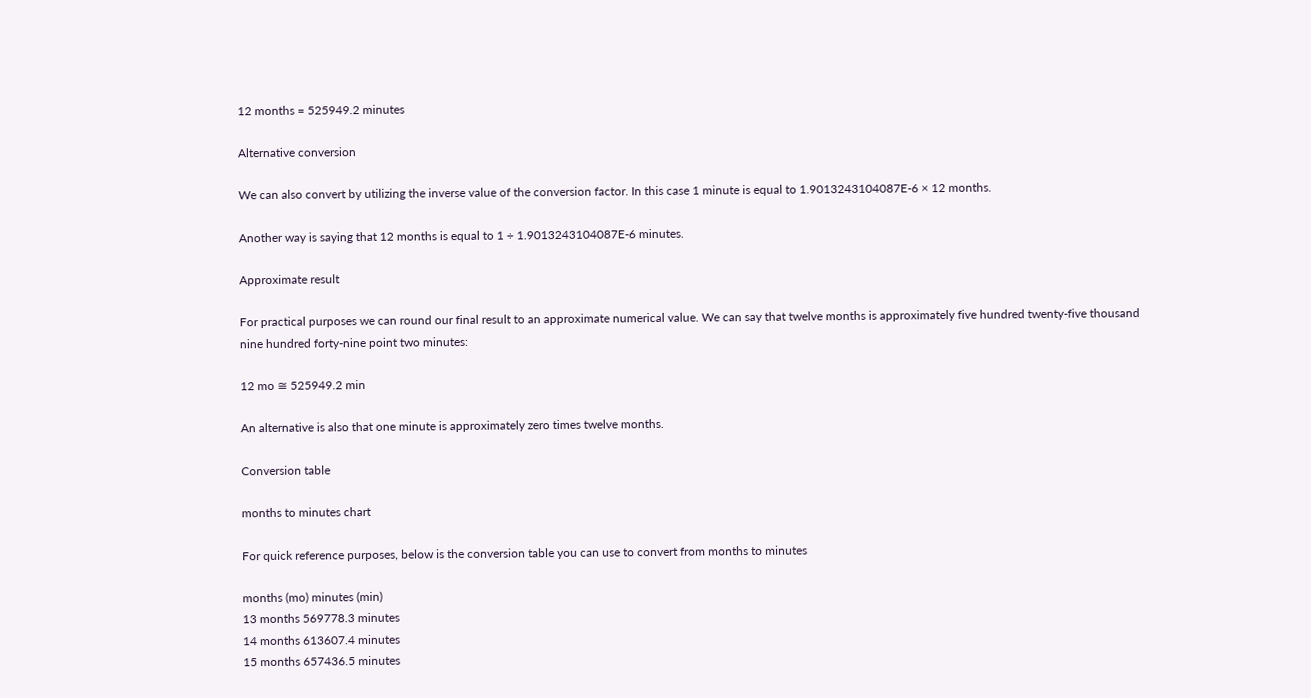12 months = 525949.2 minutes

Alternative conversion

We can also convert by utilizing the inverse value of the conversion factor. In this case 1 minute is equal to 1.9013243104087E-6 × 12 months.

Another way is saying that 12 months is equal to 1 ÷ 1.9013243104087E-6 minutes.

Approximate result

For practical purposes we can round our final result to an approximate numerical value. We can say that twelve months is approximately five hundred twenty-five thousand nine hundred forty-nine point two minutes:

12 mo ≅ 525949.2 min

An alternative is also that one minute is approximately zero times twelve months.

Conversion table

months to minutes chart

For quick reference purposes, below is the conversion table you can use to convert from months to minutes

months (mo) minutes (min)
13 months 569778.3 minutes
14 months 613607.4 minutes
15 months 657436.5 minutes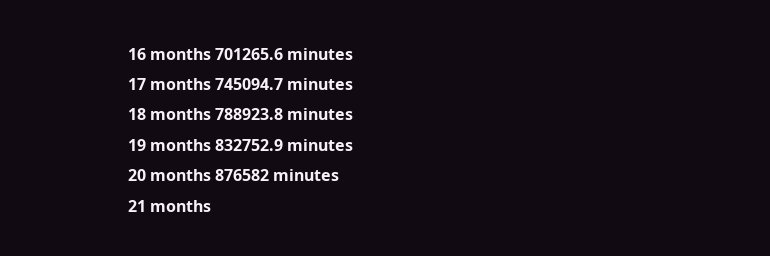16 months 701265.6 minutes
17 months 745094.7 minutes
18 months 788923.8 minutes
19 months 832752.9 minutes
20 months 876582 minutes
21 months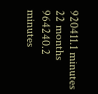920411.1 minutes
22 months 964240.2 minutes